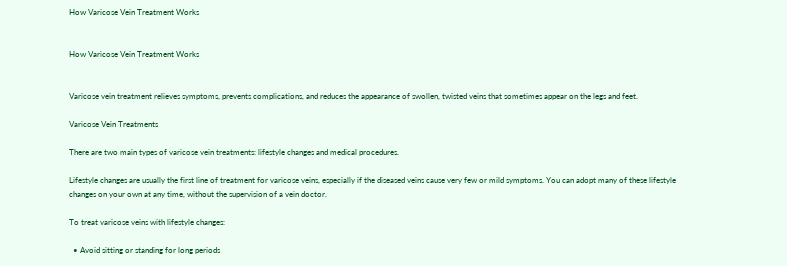How Varicose Vein Treatment Works


How Varicose Vein Treatment Works


Varicose vein treatment relieves symptoms, prevents complications, and reduces the appearance of swollen, twisted veins that sometimes appear on the legs and feet.

Varicose Vein Treatments

There are two main types of varicose vein treatments: lifestyle changes and medical procedures.

Lifestyle changes are usually the first line of treatment for varicose veins, especially if the diseased veins cause very few or mild symptoms. You can adopt many of these lifestyle changes on your own at any time, without the supervision of a vein doctor.

To treat varicose veins with lifestyle changes:

  • Avoid sitting or standing for long periods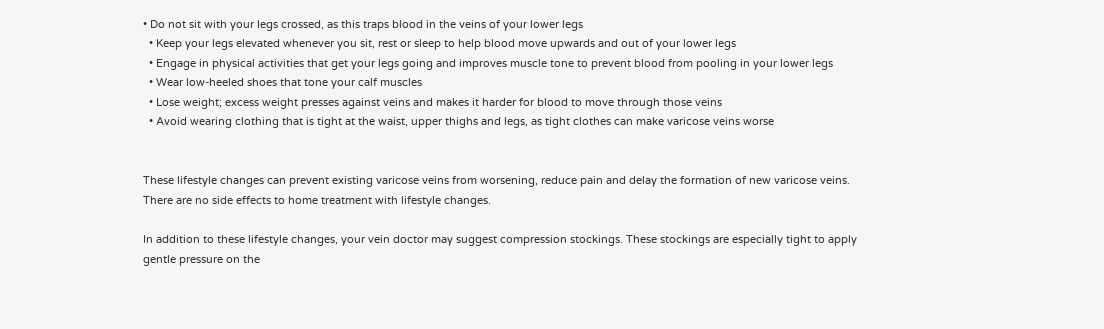• Do not sit with your legs crossed, as this traps blood in the veins of your lower legs
  • Keep your legs elevated whenever you sit, rest or sleep to help blood move upwards and out of your lower legs
  • Engage in physical activities that get your legs going and improves muscle tone to prevent blood from pooling in your lower legs
  • Wear low-heeled shoes that tone your calf muscles
  • Lose weight; excess weight presses against veins and makes it harder for blood to move through those veins
  • Avoid wearing clothing that is tight at the waist, upper thighs and legs, as tight clothes can make varicose veins worse


These lifestyle changes can prevent existing varicose veins from worsening, reduce pain and delay the formation of new varicose veins. There are no side effects to home treatment with lifestyle changes.

In addition to these lifestyle changes, your vein doctor may suggest compression stockings. These stockings are especially tight to apply gentle pressure on the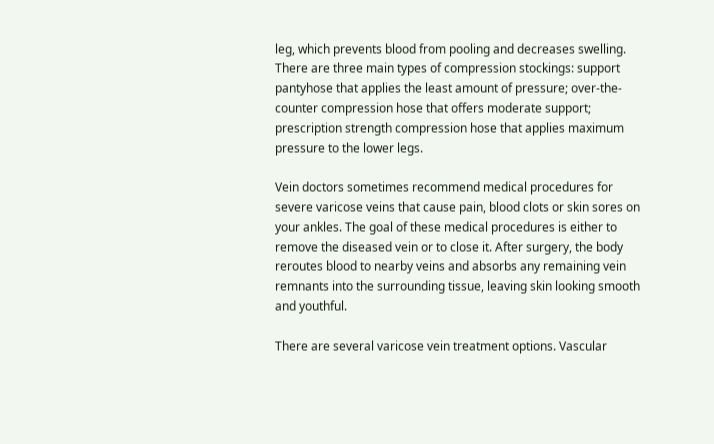leg, which prevents blood from pooling and decreases swelling. There are three main types of compression stockings: support pantyhose that applies the least amount of pressure; over-the-counter compression hose that offers moderate support; prescription strength compression hose that applies maximum pressure to the lower legs.

Vein doctors sometimes recommend medical procedures for severe varicose veins that cause pain, blood clots or skin sores on your ankles. The goal of these medical procedures is either to remove the diseased vein or to close it. After surgery, the body reroutes blood to nearby veins and absorbs any remaining vein remnants into the surrounding tissue, leaving skin looking smooth and youthful.

There are several varicose vein treatment options. Vascular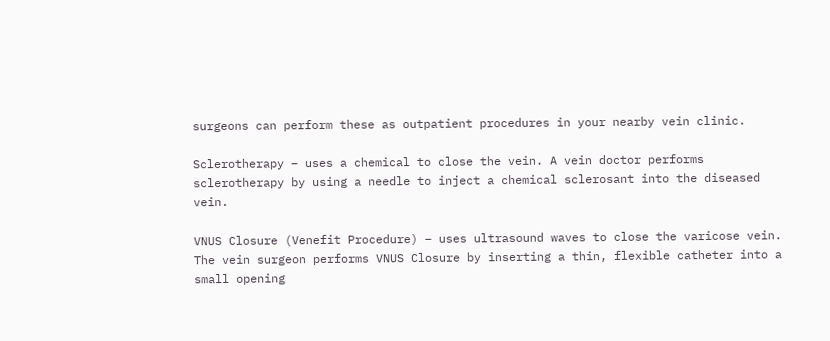surgeons can perform these as outpatient procedures in your nearby vein clinic.

Sclerotherapy – uses a chemical to close the vein. A vein doctor performs sclerotherapy by using a needle to inject a chemical sclerosant into the diseased vein.

VNUS Closure (Venefit Procedure) – uses ultrasound waves to close the varicose vein. The vein surgeon performs VNUS Closure by inserting a thin, flexible catheter into a small opening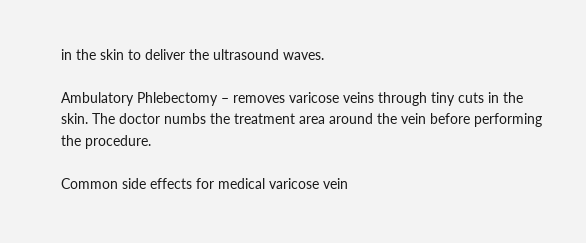in the skin to deliver the ultrasound waves.

Ambulatory Phlebectomy – removes varicose veins through tiny cuts in the skin. The doctor numbs the treatment area around the vein before performing the procedure.

Common side effects for medical varicose vein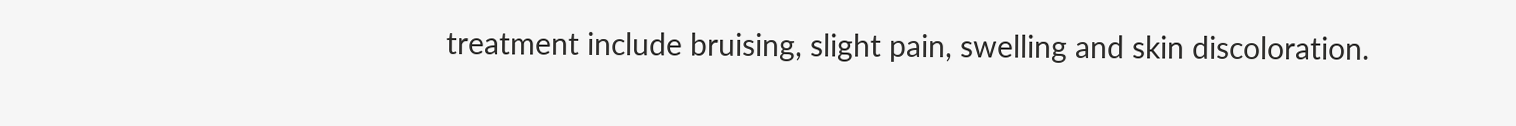treatment include bruising, slight pain, swelling and skin discoloration.